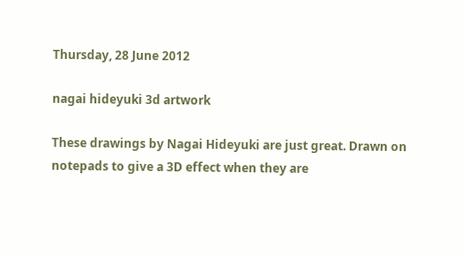Thursday, 28 June 2012

nagai hideyuki 3d artwork

These drawings by Nagai Hideyuki are just great. Drawn on notepads to give a 3D effect when they are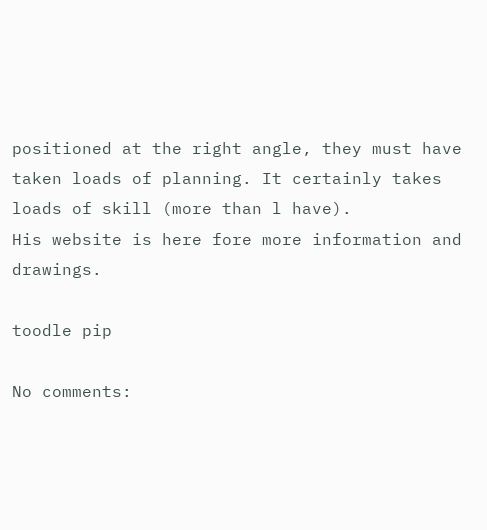positioned at the right angle, they must have taken loads of planning. It certainly takes loads of skill (more than l have).
His website is here fore more information and drawings.

toodle pip

No comments: